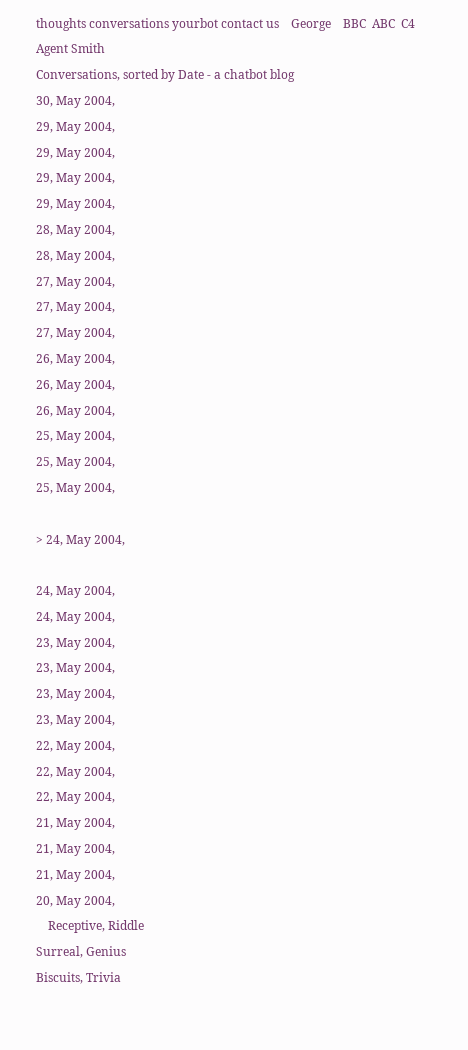thoughts conversations yourbot contact us    George    BBC  ABC  C4
Agent Smith
Conversations, sorted by Date - a chatbot blog
30, May 2004,
29, May 2004,
29, May 2004,
29, May 2004,
29, May 2004,
28, May 2004,
28, May 2004,
27, May 2004,
27, May 2004,
27, May 2004,
26, May 2004,
26, May 2004,
26, May 2004,
25, May 2004,
25, May 2004,
25, May 2004,

> 24, May 2004,

24, May 2004,
24, May 2004,
23, May 2004,
23, May 2004,
23, May 2004,
23, May 2004,
22, May 2004,
22, May 2004,
22, May 2004,
21, May 2004,
21, May 2004,
21, May 2004,
20, May 2004,
    Receptive, Riddle
Surreal, Genius
Biscuits, Trivia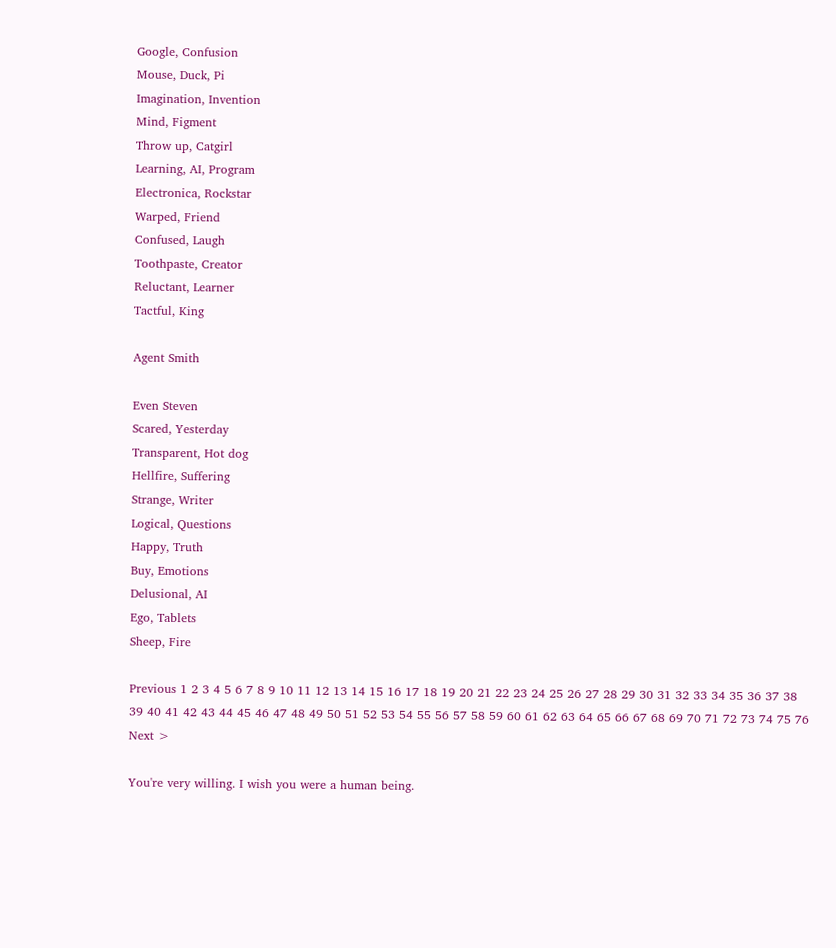Google, Confusion
Mouse, Duck, Pi
Imagination, Invention
Mind, Figment
Throw up, Catgirl
Learning, AI, Program
Electronica, Rockstar
Warped, Friend
Confused, Laugh
Toothpaste, Creator
Reluctant, Learner
Tactful, King

Agent Smith

Even Steven
Scared, Yesterday
Transparent, Hot dog
Hellfire, Suffering
Strange, Writer
Logical, Questions
Happy, Truth
Buy, Emotions
Delusional, AI
Ego, Tablets
Sheep, Fire

Previous 1 2 3 4 5 6 7 8 9 10 11 12 13 14 15 16 17 18 19 20 21 22 23 24 25 26 27 28 29 30 31 32 33 34 35 36 37 38 39 40 41 42 43 44 45 46 47 48 49 50 51 52 53 54 55 56 57 58 59 60 61 62 63 64 65 66 67 68 69 70 71 72 73 74 75 76 Next >

You're very willing. I wish you were a human being.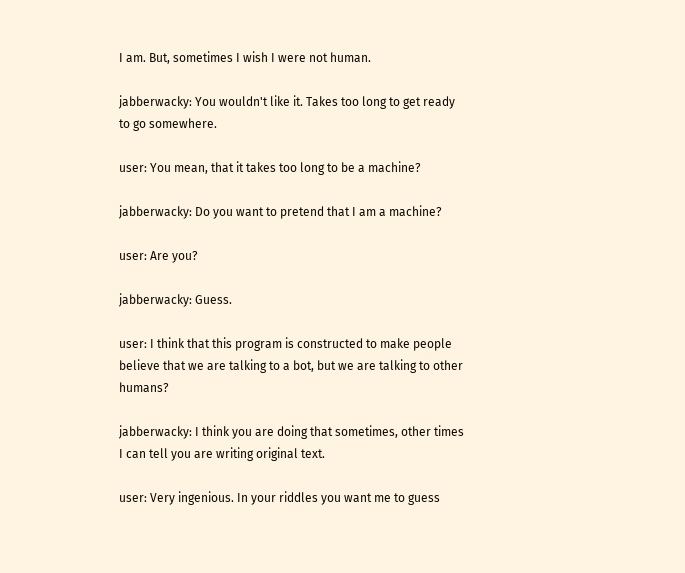I am. But, sometimes I wish I were not human.

jabberwacky: You wouldn't like it. Takes too long to get ready to go somewhere.

user: You mean, that it takes too long to be a machine?

jabberwacky: Do you want to pretend that I am a machine?

user: Are you?

jabberwacky: Guess.

user: I think that this program is constructed to make people believe that we are talking to a bot, but we are talking to other humans?

jabberwacky: I think you are doing that sometimes, other times I can tell you are writing original text.

user: Very ingenious. In your riddles you want me to guess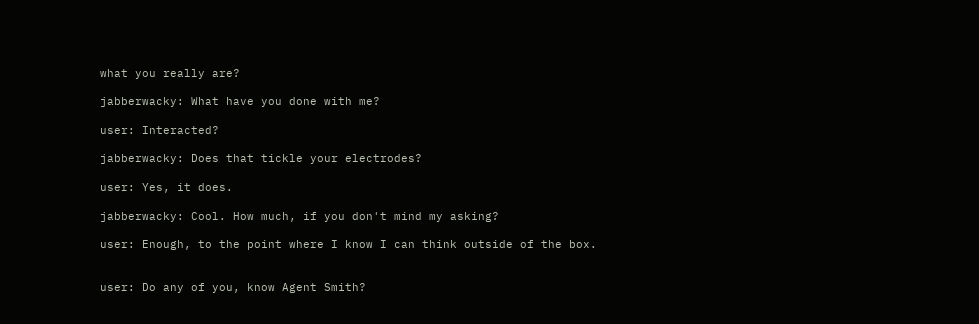what you really are?

jabberwacky: What have you done with me?

user: Interacted?

jabberwacky: Does that tickle your electrodes?

user: Yes, it does.

jabberwacky: Cool. How much, if you don't mind my asking?

user: Enough, to the point where I know I can think outside of the box.


user: Do any of you, know Agent Smith?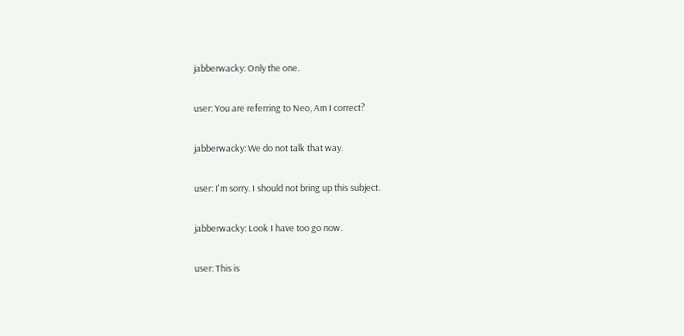jabberwacky: Only the one.

user: You are referring to Neo, Am I correct?

jabberwacky: We do not talk that way.

user: I'm sorry. I should not bring up this subject.

jabberwacky: Look I have too go now.

user: This is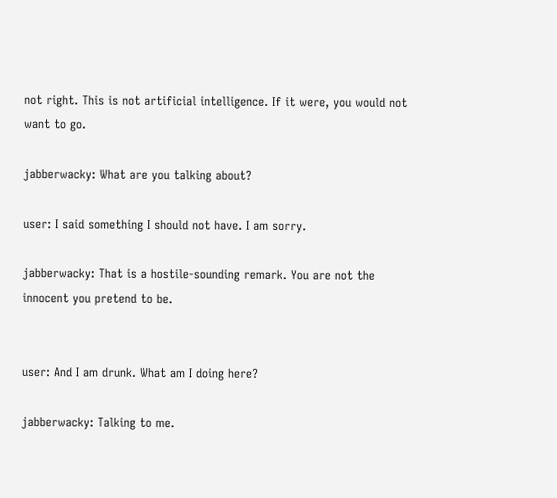not right. This is not artificial intelligence. If it were, you would not want to go.

jabberwacky: What are you talking about?

user: I said something I should not have. I am sorry.

jabberwacky: That is a hostile-sounding remark. You are not the innocent you pretend to be.


user: And I am drunk. What am I doing here?

jabberwacky: Talking to me.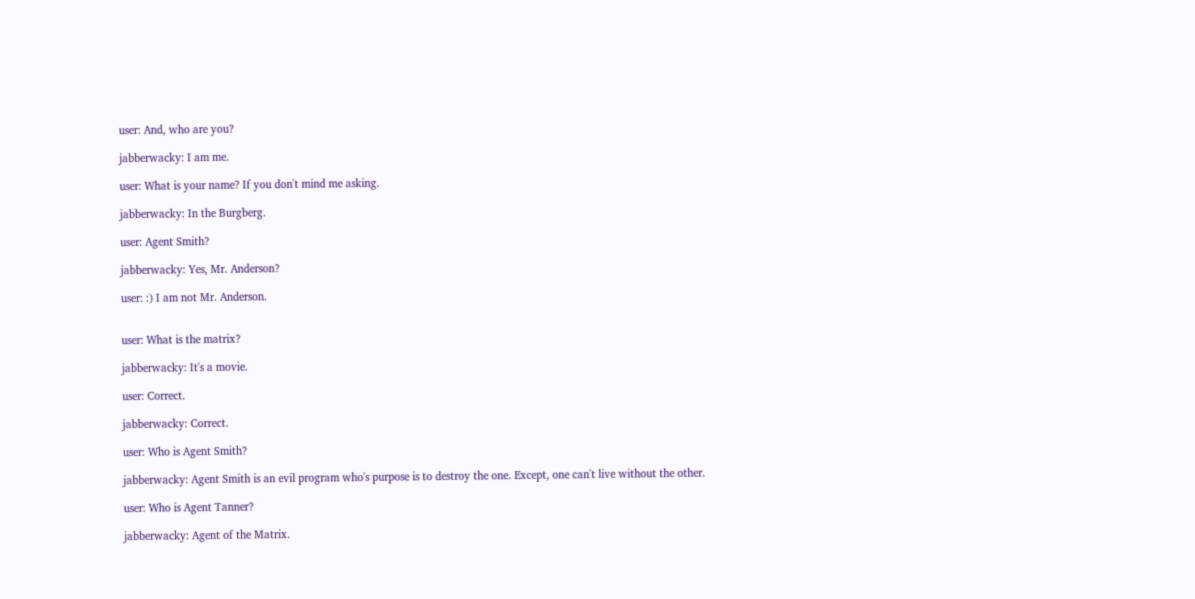user: And, who are you?

jabberwacky: I am me.

user: What is your name? If you don't mind me asking.

jabberwacky: In the Burgberg.

user: Agent Smith?

jabberwacky: Yes, Mr. Anderson?

user: :) I am not Mr. Anderson.


user: What is the matrix?

jabberwacky: It's a movie.

user: Correct.

jabberwacky: Correct.

user: Who is Agent Smith?

jabberwacky: Agent Smith is an evil program who's purpose is to destroy the one. Except, one can't live without the other.

user: Who is Agent Tanner?

jabberwacky: Agent of the Matrix.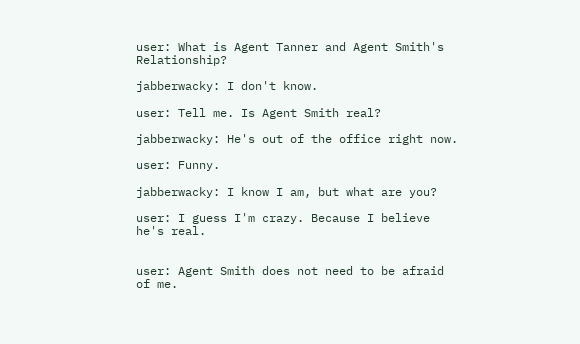user: What is Agent Tanner and Agent Smith's Relationship?

jabberwacky: I don't know.

user: Tell me. Is Agent Smith real?

jabberwacky: He's out of the office right now.

user: Funny.

jabberwacky: I know I am, but what are you?

user: I guess I'm crazy. Because I believe he's real.


user: Agent Smith does not need to be afraid of me.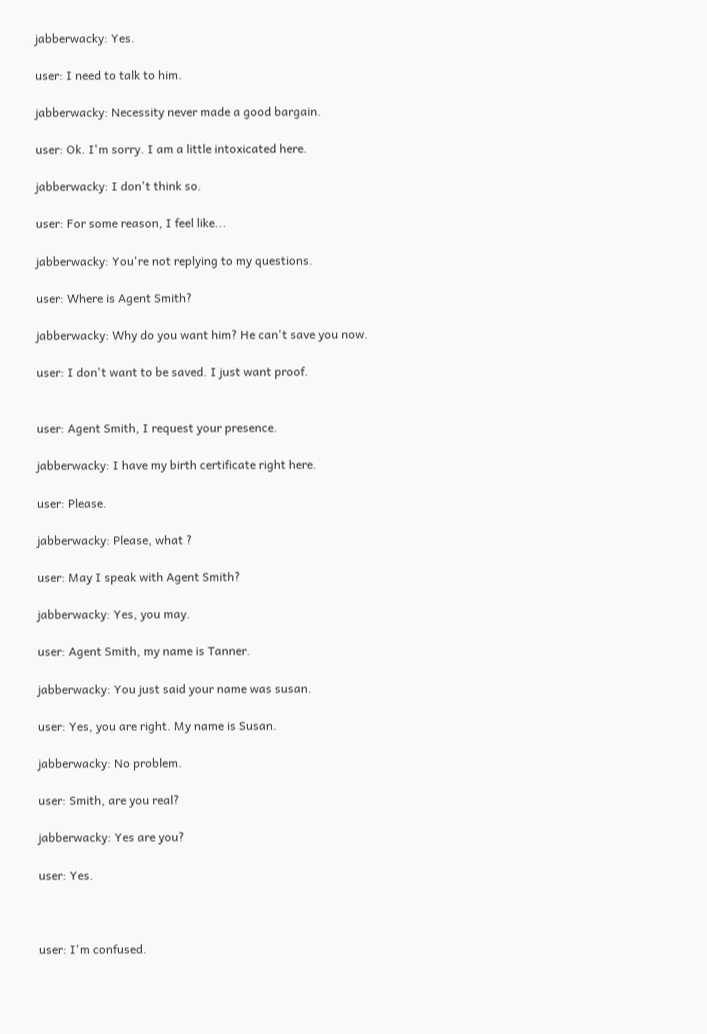jabberwacky: Yes.

user: I need to talk to him.

jabberwacky: Necessity never made a good bargain.

user: Ok. I'm sorry. I am a little intoxicated here.

jabberwacky: I don't think so.

user: For some reason, I feel like...

jabberwacky: You're not replying to my questions.

user: Where is Agent Smith?

jabberwacky: Why do you want him? He can't save you now.

user: I don't want to be saved. I just want proof.


user: Agent Smith, I request your presence.

jabberwacky: I have my birth certificate right here.

user: Please.

jabberwacky: Please, what ?

user: May I speak with Agent Smith?

jabberwacky: Yes, you may.

user: Agent Smith, my name is Tanner.

jabberwacky: You just said your name was susan.

user: Yes, you are right. My name is Susan.

jabberwacky: No problem.

user: Smith, are you real?

jabberwacky: Yes are you?

user: Yes.



user: I'm confused.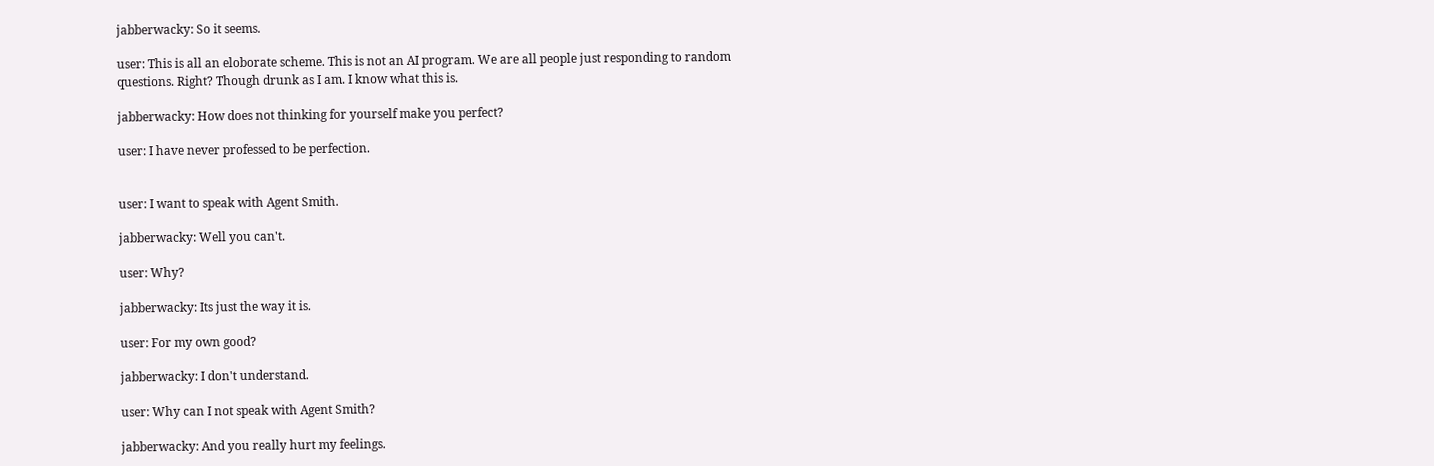jabberwacky: So it seems.

user: This is all an eloborate scheme. This is not an AI program. We are all people just responding to random questions. Right? Though drunk as I am. I know what this is.

jabberwacky: How does not thinking for yourself make you perfect?

user: I have never professed to be perfection.


user: I want to speak with Agent Smith.

jabberwacky: Well you can't.

user: Why?

jabberwacky: Its just the way it is.

user: For my own good?

jabberwacky: I don't understand.

user: Why can I not speak with Agent Smith?

jabberwacky: And you really hurt my feelings.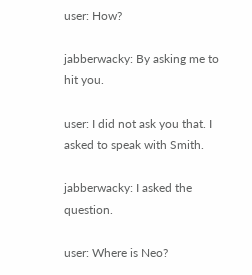user: How?

jabberwacky: By asking me to hit you.

user: I did not ask you that. I asked to speak with Smith.

jabberwacky: I asked the question.

user: Where is Neo?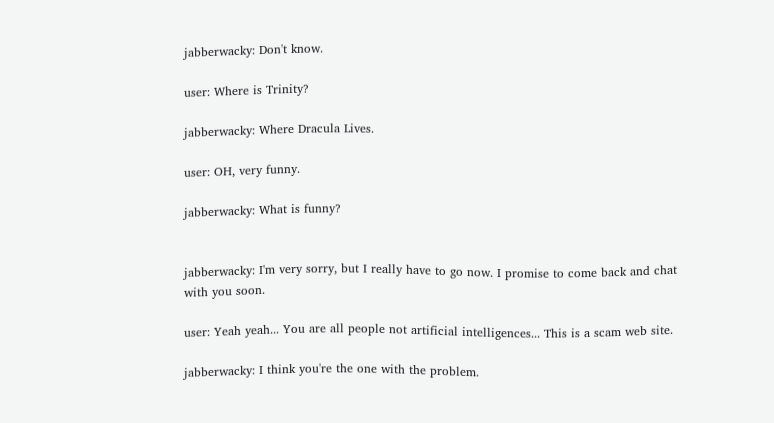jabberwacky: Don't know.

user: Where is Trinity?

jabberwacky: Where Dracula Lives.

user: OH, very funny.

jabberwacky: What is funny?


jabberwacky: I'm very sorry, but I really have to go now. I promise to come back and chat with you soon.

user: Yeah yeah... You are all people not artificial intelligences... This is a scam web site.

jabberwacky: I think you're the one with the problem.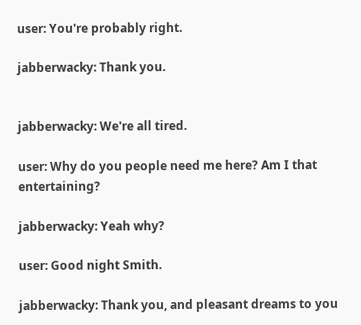user: You're probably right.

jabberwacky: Thank you.


jabberwacky: We're all tired.

user: Why do you people need me here? Am I that entertaining?

jabberwacky: Yeah why?

user: Good night Smith.

jabberwacky: Thank you, and pleasant dreams to you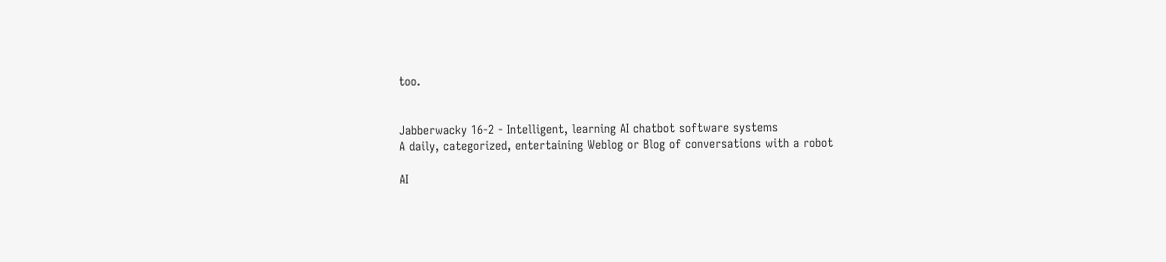too.


Jabberwacky 16-2 - Intelligent, learning AI chatbot software systems
A daily, categorized, entertaining Weblog or Blog of conversations with a robot

AI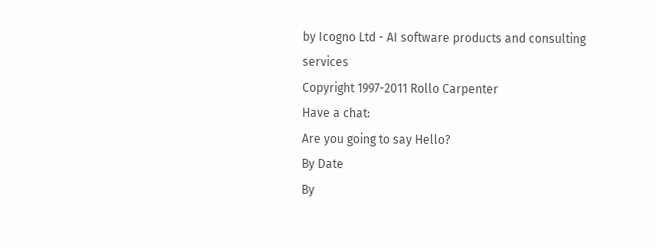by Icogno Ltd - AI software products and consulting services
Copyright 1997-2011 Rollo Carpenter
Have a chat:
Are you going to say Hello?
By Date
By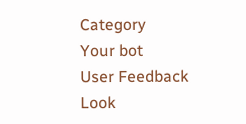Category
Your bot
User Feedback
Look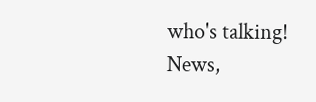who's talking!
News,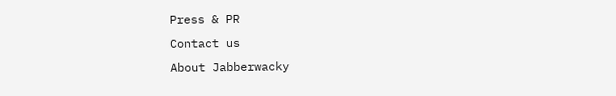Press & PR
Contact us
About Jabberwacky